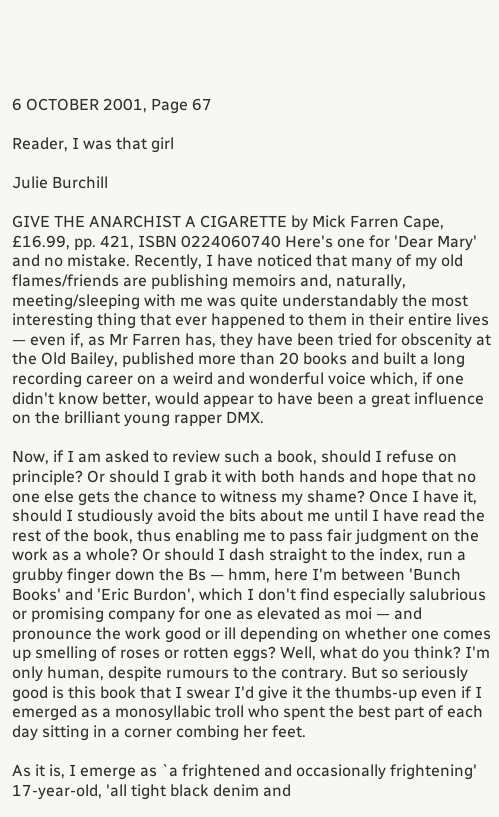6 OCTOBER 2001, Page 67

Reader, I was that girl

Julie Burchill

GIVE THE ANARCHIST A CIGARETTE by Mick Farren Cape, £16.99, pp. 421, ISBN 0224060740 Here's one for 'Dear Mary' and no mistake. Recently, I have noticed that many of my old flames/friends are publishing memoirs and, naturally, meeting/sleeping with me was quite understandably the most interesting thing that ever happened to them in their entire lives — even if, as Mr Farren has, they have been tried for obscenity at the Old Bailey, published more than 20 books and built a long recording career on a weird and wonderful voice which, if one didn't know better, would appear to have been a great influence on the brilliant young rapper DMX.

Now, if I am asked to review such a book, should I refuse on principle? Or should I grab it with both hands and hope that no one else gets the chance to witness my shame? Once I have it, should I studiously avoid the bits about me until I have read the rest of the book, thus enabling me to pass fair judgment on the work as a whole? Or should I dash straight to the index, run a grubby finger down the Bs — hmm, here I'm between 'Bunch Books' and 'Eric Burdon', which I don't find especially salubrious or promising company for one as elevated as moi — and pronounce the work good or ill depending on whether one comes up smelling of roses or rotten eggs? Well, what do you think? I'm only human, despite rumours to the contrary. But so seriously good is this book that I swear I'd give it the thumbs-up even if I emerged as a monosyllabic troll who spent the best part of each day sitting in a corner combing her feet.

As it is, I emerge as `a frightened and occasionally frightening' 17-year-old, 'all tight black denim and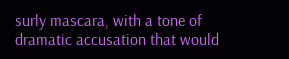surly mascara, with a tone of dramatic accusation that would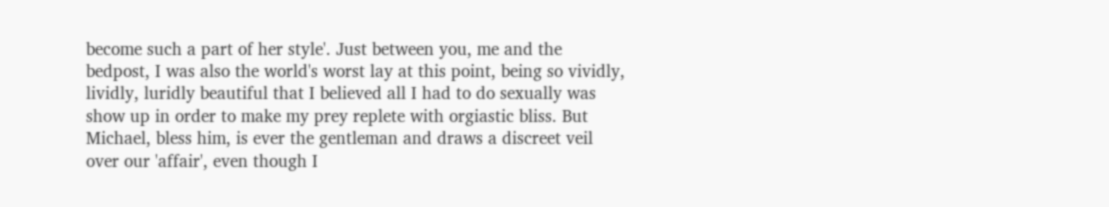become such a part of her style'. Just between you, me and the bedpost, I was also the world's worst lay at this point, being so vividly, lividly, luridly beautiful that I believed all I had to do sexually was show up in order to make my prey replete with orgiastic bliss. But Michael, bless him, is ever the gentleman and draws a discreet veil over our 'affair', even though I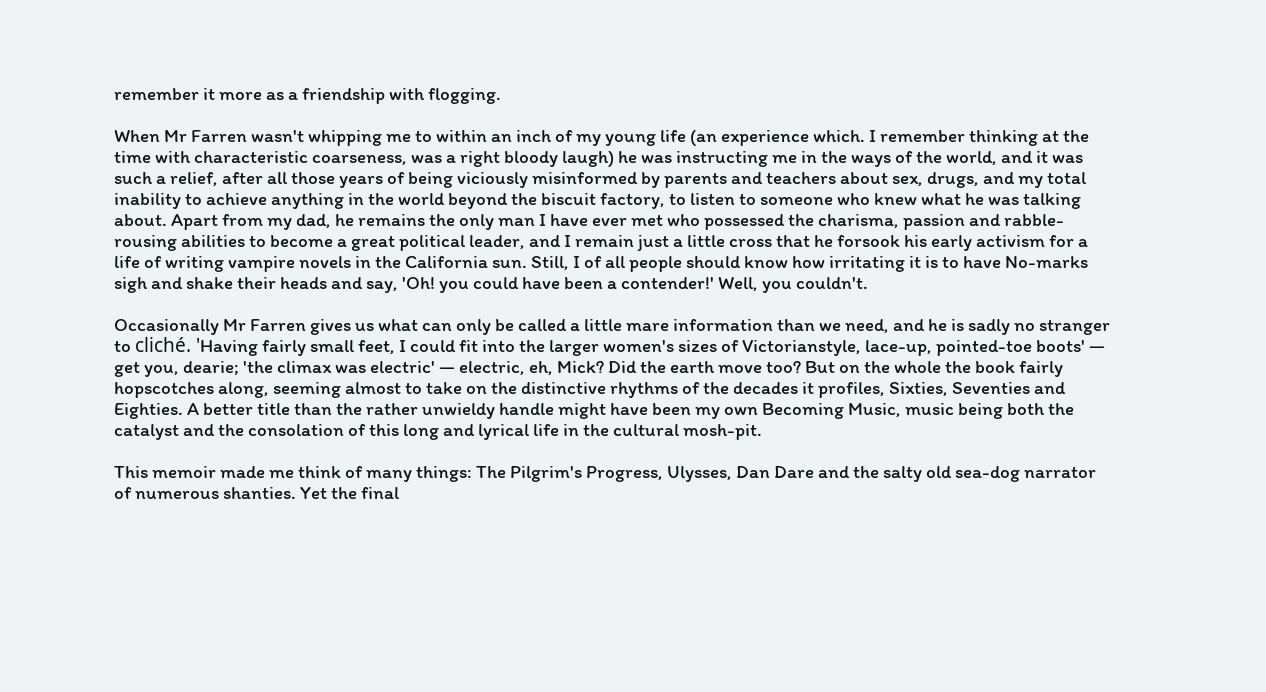remember it more as a friendship with flogging.

When Mr Farren wasn't whipping me to within an inch of my young life (an experience which. I remember thinking at the time with characteristic coarseness, was a right bloody laugh) he was instructing me in the ways of the world, and it was such a relief, after all those years of being viciously misinformed by parents and teachers about sex, drugs, and my total inability to achieve anything in the world beyond the biscuit factory, to listen to someone who knew what he was talking about. Apart from my dad, he remains the only man I have ever met who possessed the charisma, passion and rabble-rousing abilities to become a great political leader, and I remain just a little cross that he forsook his early activism for a life of writing vampire novels in the California sun. Still, I of all people should know how irritating it is to have No-marks sigh and shake their heads and say, 'Oh! you could have been a contender!' Well, you couldn't.

Occasionally Mr Farren gives us what can only be called a little mare information than we need, and he is sadly no stranger to cliché. 'Having fairly small feet, I could fit into the larger women's sizes of Victorianstyle, lace-up, pointed-toe boots' — get you, dearie; 'the climax was electric' — electric, eh, Mick? Did the earth move too? But on the whole the book fairly hopscotches along, seeming almost to take on the distinctive rhythms of the decades it profiles, Sixties, Seventies and Eighties. A better title than the rather unwieldy handle might have been my own Becoming Music, music being both the catalyst and the consolation of this long and lyrical life in the cultural mosh-pit.

This memoir made me think of many things: The Pilgrim's Progress, Ulysses, Dan Dare and the salty old sea-dog narrator of numerous shanties. Yet the final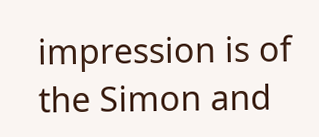impression is of the Simon and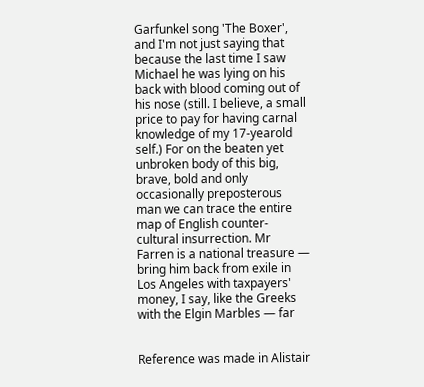Garfunkel song 'The Boxer', and I'm not just saying that because the last time I saw Michael he was lying on his back with blood coming out of his nose (still. I believe, a small price to pay for having carnal knowledge of my 17-yearold self.) For on the beaten yet unbroken body of this big, brave, bold and only occasionally preposterous man we can trace the entire map of English counter-cultural insurrection. Mr Farren is a national treasure — bring him back from exile in Los Angeles with taxpayers' money, I say, like the Greeks with the Elgin Marbles — far


Reference was made in Alistair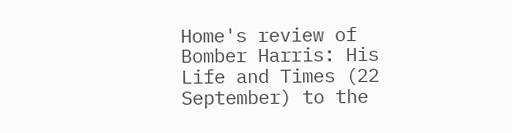Home's review of Bomber Harris: His Life and Times (22 September) to the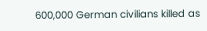600,000 German civilians killed as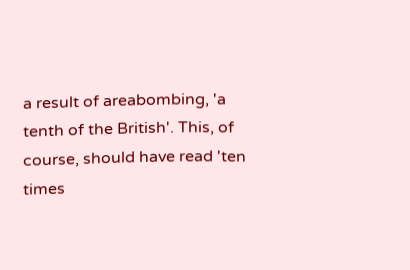a result of areabombing, 'a tenth of the British'. This, of course, should have read 'ten times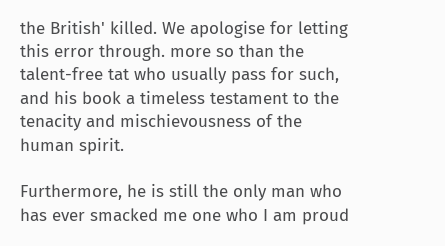the British' killed. We apologise for letting this error through. more so than the talent-free tat who usually pass for such, and his book a timeless testament to the tenacity and mischievousness of the human spirit.

Furthermore, he is still the only man who has ever smacked me one who I am proud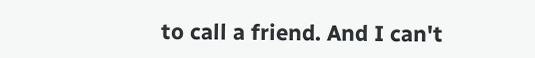to call a friend. And I can't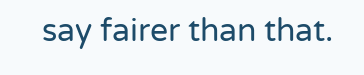say fairer than that.